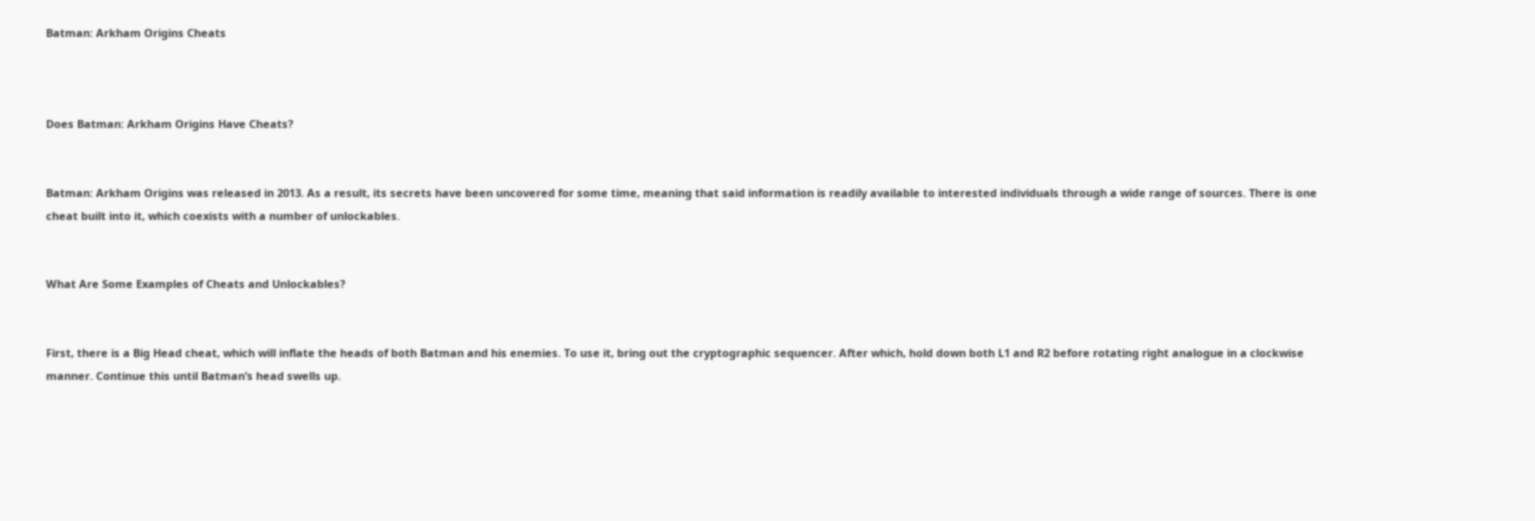Batman: Arkham Origins Cheats



Does Batman: Arkham Origins Have Cheats?


Batman: Arkham Origins was released in 2013. As a result, its secrets have been uncovered for some time, meaning that said information is readily available to interested individuals through a wide range of sources. There is one cheat built into it, which coexists with a number of unlockables.


What Are Some Examples of Cheats and Unlockables?


First, there is a Big Head cheat, which will inflate the heads of both Batman and his enemies. To use it, bring out the cryptographic sequencer. After which, hold down both L1 and R2 before rotating right analogue in a clockwise manner. Continue this until Batman’s head swells up.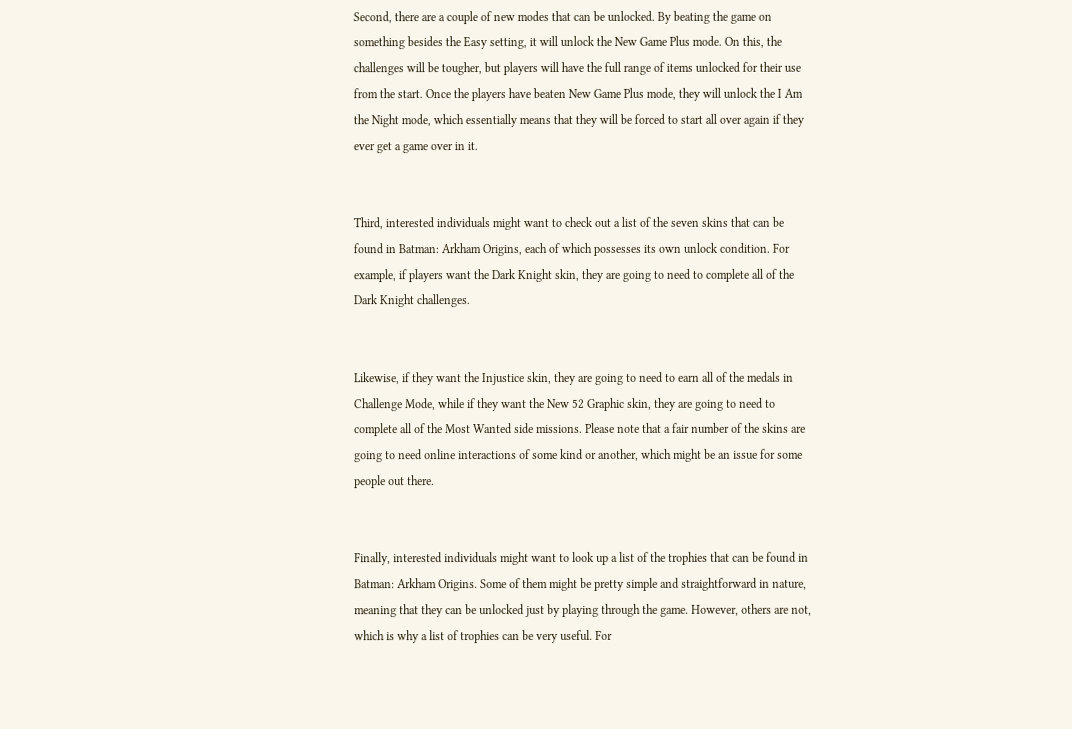Second, there are a couple of new modes that can be unlocked. By beating the game on something besides the Easy setting, it will unlock the New Game Plus mode. On this, the challenges will be tougher, but players will have the full range of items unlocked for their use from the start. Once the players have beaten New Game Plus mode, they will unlock the I Am the Night mode, which essentially means that they will be forced to start all over again if they ever get a game over in it.


Third, interested individuals might want to check out a list of the seven skins that can be found in Batman: Arkham Origins, each of which possesses its own unlock condition. For example, if players want the Dark Knight skin, they are going to need to complete all of the Dark Knight challenges.


Likewise, if they want the Injustice skin, they are going to need to earn all of the medals in Challenge Mode, while if they want the New 52 Graphic skin, they are going to need to complete all of the Most Wanted side missions. Please note that a fair number of the skins are going to need online interactions of some kind or another, which might be an issue for some people out there.


Finally, interested individuals might want to look up a list of the trophies that can be found in Batman: Arkham Origins. Some of them might be pretty simple and straightforward in nature, meaning that they can be unlocked just by playing through the game. However, others are not, which is why a list of trophies can be very useful. For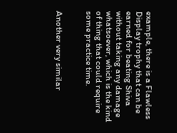example, there is a Flawless Display trophy that can be earned for beating Shiva without taking any damage whatsoever, which is the kind of thing that could require some practice time.


Another very similar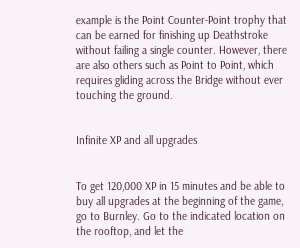example is the Point Counter-Point trophy that can be earned for finishing up Deathstroke without failing a single counter. However, there are also others such as Point to Point, which requires gliding across the Bridge without ever touching the ground.


Infinite XP and all upgrades


To get 120,000 XP in 15 minutes and be able to buy all upgrades at the beginning of the game, go to Burnley. Go to the indicated location on the rooftop, and let the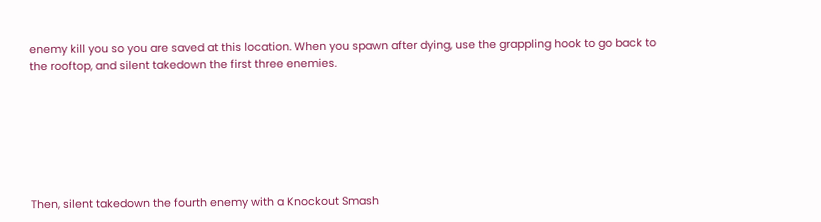enemy kill you so you are saved at this location. When you spawn after dying, use the grappling hook to go back to the rooftop, and silent takedown the first three enemies.







Then, silent takedown the fourth enemy with a Knockout Smash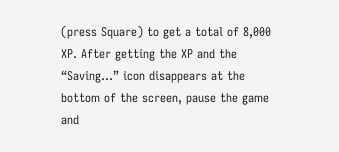(press Square) to get a total of 8,000 XP. After getting the XP and the “Saving…” icon disappears at the bottom of the screen, pause the game and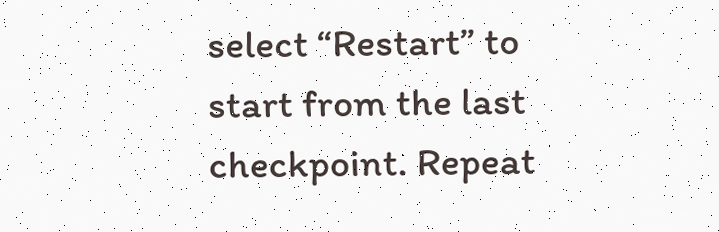select “Restart” to start from the last checkpoint. Repeat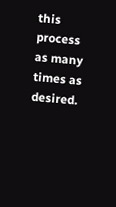this process as many times as desired.